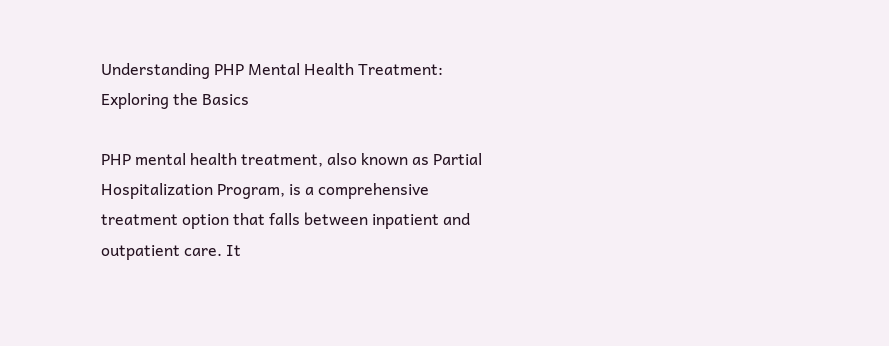Understanding PHP Mental Health Treatment: Exploring the Basics

PHP mental health treatment, also known as Partial Hospitalization Program, is a comprehensive treatment option that falls between inpatient and outpatient care. It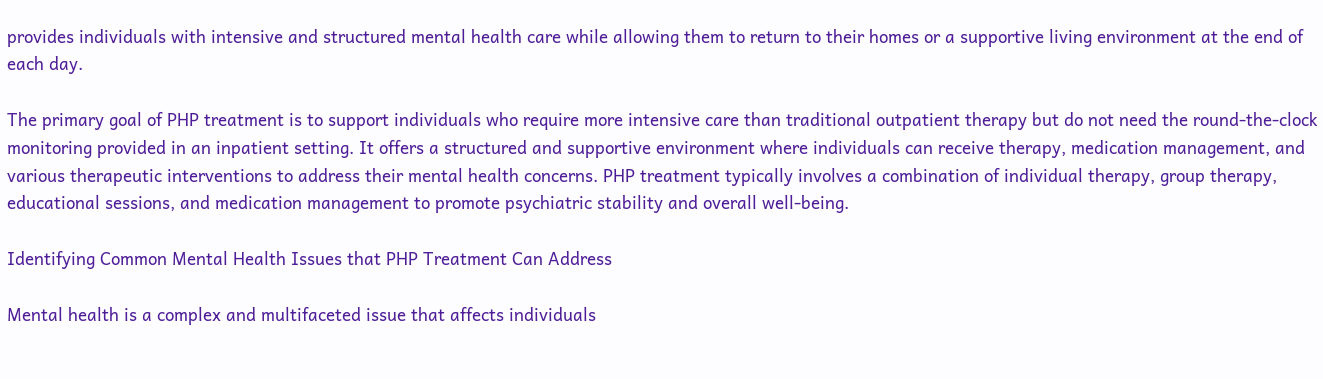provides individuals with intensive and structured mental health care while allowing them to return to their homes or a supportive living environment at the end of each day.

The primary goal of PHP treatment is to support individuals who require more intensive care than traditional outpatient therapy but do not need the round-the-clock monitoring provided in an inpatient setting. It offers a structured and supportive environment where individuals can receive therapy, medication management, and various therapeutic interventions to address their mental health concerns. PHP treatment typically involves a combination of individual therapy, group therapy, educational sessions, and medication management to promote psychiatric stability and overall well-being.

Identifying Common Mental Health Issues that PHP Treatment Can Address

Mental health is a complex and multifaceted issue that affects individuals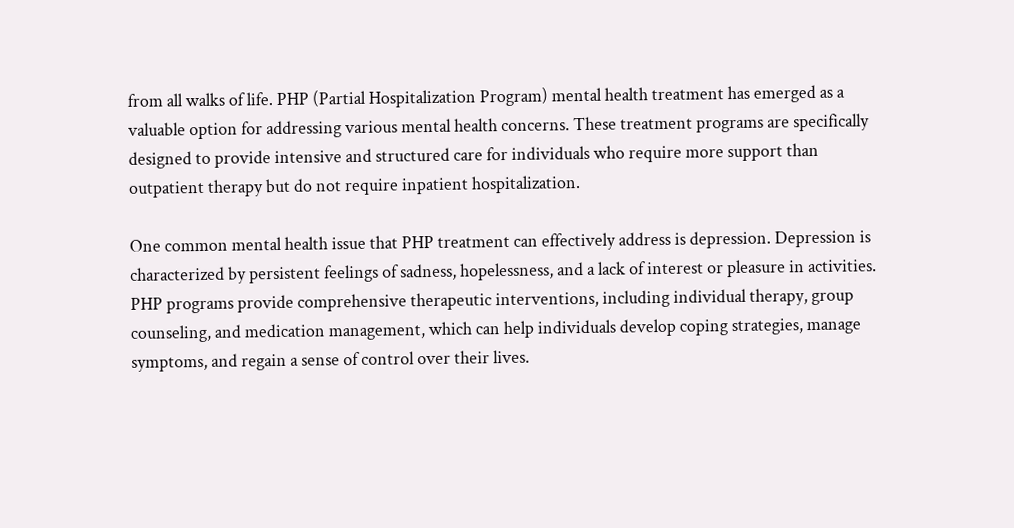from all walks of life. PHP (Partial Hospitalization Program) mental health treatment has emerged as a valuable option for addressing various mental health concerns. These treatment programs are specifically designed to provide intensive and structured care for individuals who require more support than outpatient therapy but do not require inpatient hospitalization.

One common mental health issue that PHP treatment can effectively address is depression. Depression is characterized by persistent feelings of sadness, hopelessness, and a lack of interest or pleasure in activities. PHP programs provide comprehensive therapeutic interventions, including individual therapy, group counseling, and medication management, which can help individuals develop coping strategies, manage symptoms, and regain a sense of control over their lives.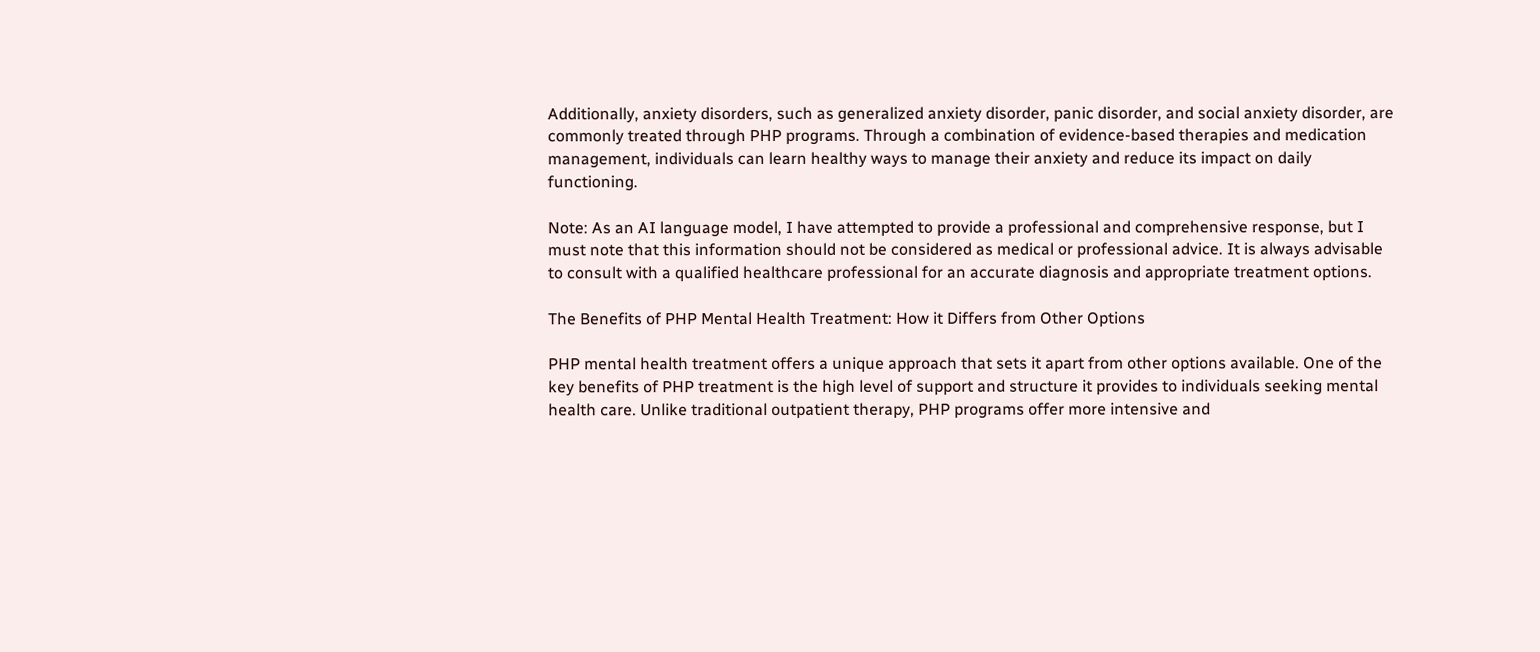Additionally, anxiety disorders, such as generalized anxiety disorder, panic disorder, and social anxiety disorder, are commonly treated through PHP programs. Through a combination of evidence-based therapies and medication management, individuals can learn healthy ways to manage their anxiety and reduce its impact on daily functioning.

Note: As an AI language model, I have attempted to provide a professional and comprehensive response, but I must note that this information should not be considered as medical or professional advice. It is always advisable to consult with a qualified healthcare professional for an accurate diagnosis and appropriate treatment options.

The Benefits of PHP Mental Health Treatment: How it Differs from Other Options

PHP mental health treatment offers a unique approach that sets it apart from other options available. One of the key benefits of PHP treatment is the high level of support and structure it provides to individuals seeking mental health care. Unlike traditional outpatient therapy, PHP programs offer more intensive and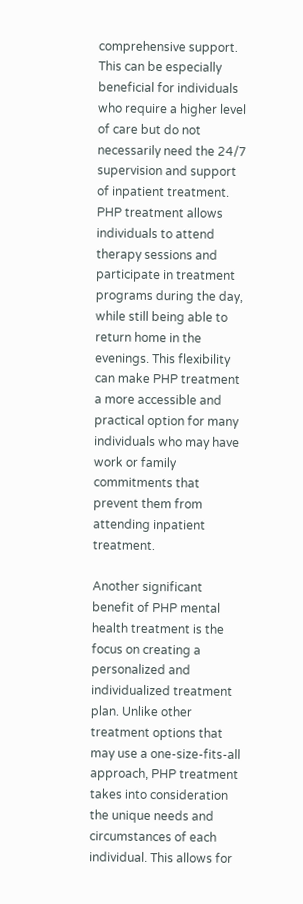comprehensive support. This can be especially beneficial for individuals who require a higher level of care but do not necessarily need the 24/7 supervision and support of inpatient treatment. PHP treatment allows individuals to attend therapy sessions and participate in treatment programs during the day, while still being able to return home in the evenings. This flexibility can make PHP treatment a more accessible and practical option for many individuals who may have work or family commitments that prevent them from attending inpatient treatment.

Another significant benefit of PHP mental health treatment is the focus on creating a personalized and individualized treatment plan. Unlike other treatment options that may use a one-size-fits-all approach, PHP treatment takes into consideration the unique needs and circumstances of each individual. This allows for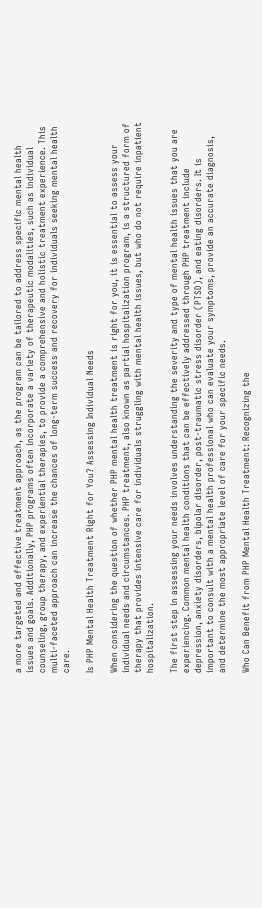a more targeted and effective treatment approach, as the program can be tailored to address specific mental health issues and goals. Additionally, PHP programs often incorporate a variety of therapeutic modalities, such as individual counseling, group therapy, and experiential therapies, to provide a comprehensive and holistic treatment experience. This multi-faceted approach can increase the chances of long-term success and recovery for individuals seeking mental health care.

Is PHP Mental Health Treatment Right for You? Assessing Individual Needs

When considering the question of whether PHP mental health treatment is right for you, it is essential to assess your individual needs and circumstances. PHP treatment, also known as partial hospitalization program, is a structured form of therapy that provides intensive care for individuals struggling with mental health issues, but who do not require inpatient hospitalization.

The first step in assessing your needs involves understanding the severity and type of mental health issues that you are experiencing. Common mental health conditions that can be effectively addressed through PHP treatment include depression, anxiety disorders, bipolar disorder, post-traumatic stress disorder (PTSD), and eating disorders. It is important to consult with a mental health professional who can evaluate your symptoms, provide an accurate diagnosis, and determine the most appropriate level of care for your specific needs.

Who Can Benefit from PHP Mental Health Treatment: Recognizing the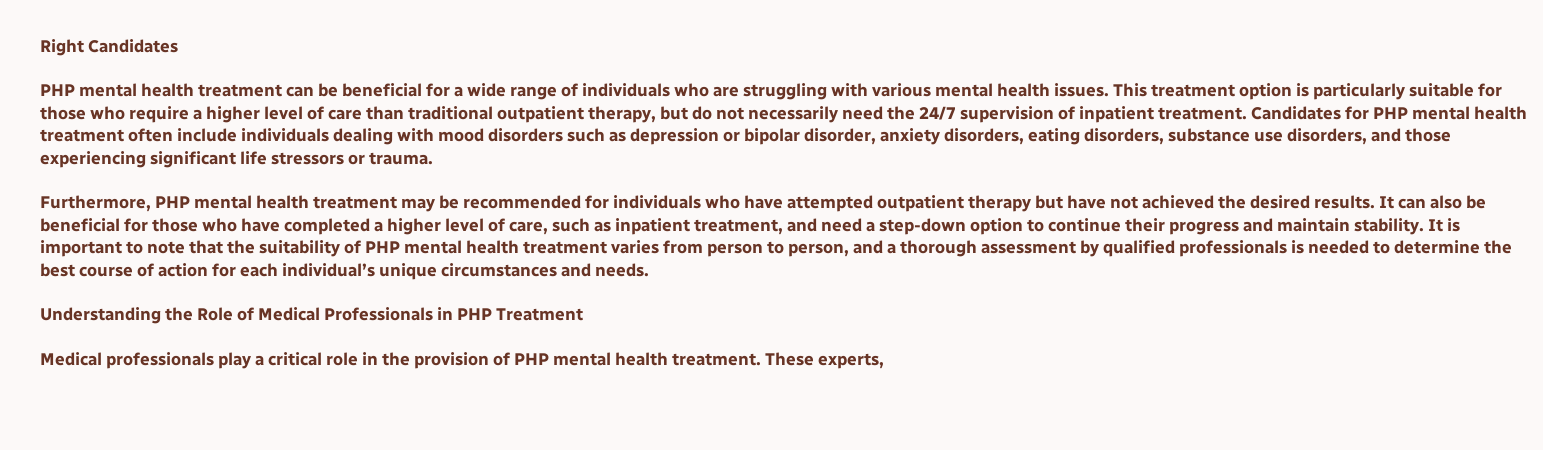Right Candidates

PHP mental health treatment can be beneficial for a wide range of individuals who are struggling with various mental health issues. This treatment option is particularly suitable for those who require a higher level of care than traditional outpatient therapy, but do not necessarily need the 24/7 supervision of inpatient treatment. Candidates for PHP mental health treatment often include individuals dealing with mood disorders such as depression or bipolar disorder, anxiety disorders, eating disorders, substance use disorders, and those experiencing significant life stressors or trauma.

Furthermore, PHP mental health treatment may be recommended for individuals who have attempted outpatient therapy but have not achieved the desired results. It can also be beneficial for those who have completed a higher level of care, such as inpatient treatment, and need a step-down option to continue their progress and maintain stability. It is important to note that the suitability of PHP mental health treatment varies from person to person, and a thorough assessment by qualified professionals is needed to determine the best course of action for each individual’s unique circumstances and needs.

Understanding the Role of Medical Professionals in PHP Treatment

Medical professionals play a critical role in the provision of PHP mental health treatment. These experts,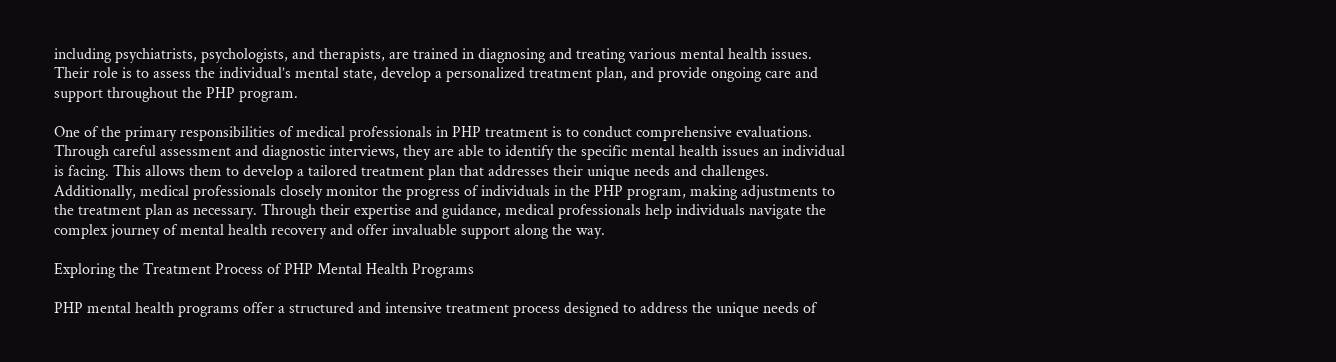including psychiatrists, psychologists, and therapists, are trained in diagnosing and treating various mental health issues. Their role is to assess the individual’s mental state, develop a personalized treatment plan, and provide ongoing care and support throughout the PHP program.

One of the primary responsibilities of medical professionals in PHP treatment is to conduct comprehensive evaluations. Through careful assessment and diagnostic interviews, they are able to identify the specific mental health issues an individual is facing. This allows them to develop a tailored treatment plan that addresses their unique needs and challenges. Additionally, medical professionals closely monitor the progress of individuals in the PHP program, making adjustments to the treatment plan as necessary. Through their expertise and guidance, medical professionals help individuals navigate the complex journey of mental health recovery and offer invaluable support along the way.

Exploring the Treatment Process of PHP Mental Health Programs

PHP mental health programs offer a structured and intensive treatment process designed to address the unique needs of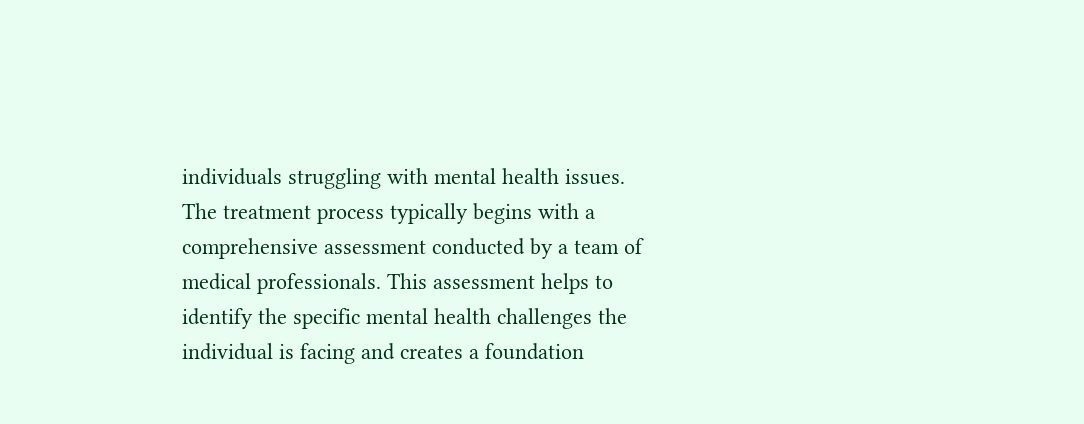individuals struggling with mental health issues. The treatment process typically begins with a comprehensive assessment conducted by a team of medical professionals. This assessment helps to identify the specific mental health challenges the individual is facing and creates a foundation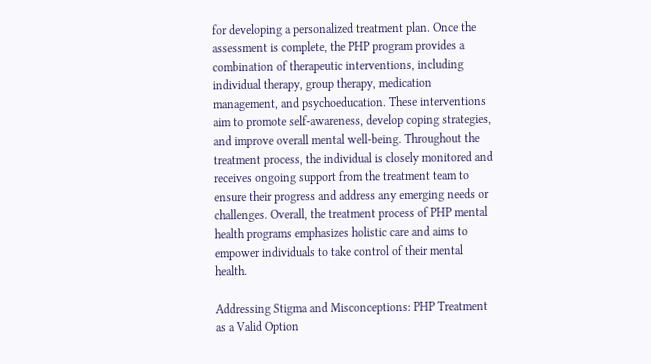for developing a personalized treatment plan. Once the assessment is complete, the PHP program provides a combination of therapeutic interventions, including individual therapy, group therapy, medication management, and psychoeducation. These interventions aim to promote self-awareness, develop coping strategies, and improve overall mental well-being. Throughout the treatment process, the individual is closely monitored and receives ongoing support from the treatment team to ensure their progress and address any emerging needs or challenges. Overall, the treatment process of PHP mental health programs emphasizes holistic care and aims to empower individuals to take control of their mental health.

Addressing Stigma and Misconceptions: PHP Treatment as a Valid Option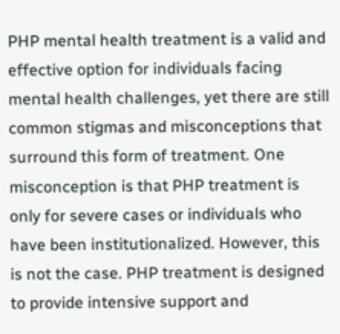PHP mental health treatment is a valid and effective option for individuals facing mental health challenges, yet there are still common stigmas and misconceptions that surround this form of treatment. One misconception is that PHP treatment is only for severe cases or individuals who have been institutionalized. However, this is not the case. PHP treatment is designed to provide intensive support and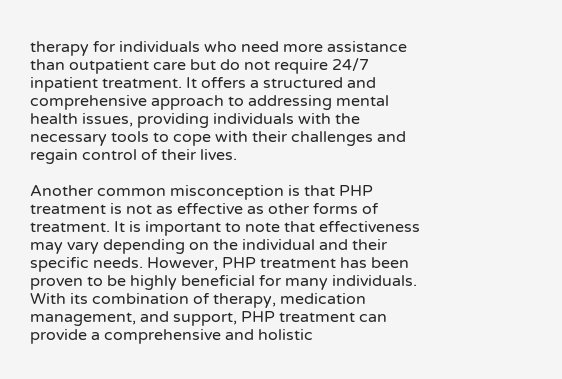therapy for individuals who need more assistance than outpatient care but do not require 24/7 inpatient treatment. It offers a structured and comprehensive approach to addressing mental health issues, providing individuals with the necessary tools to cope with their challenges and regain control of their lives.

Another common misconception is that PHP treatment is not as effective as other forms of treatment. It is important to note that effectiveness may vary depending on the individual and their specific needs. However, PHP treatment has been proven to be highly beneficial for many individuals. With its combination of therapy, medication management, and support, PHP treatment can provide a comprehensive and holistic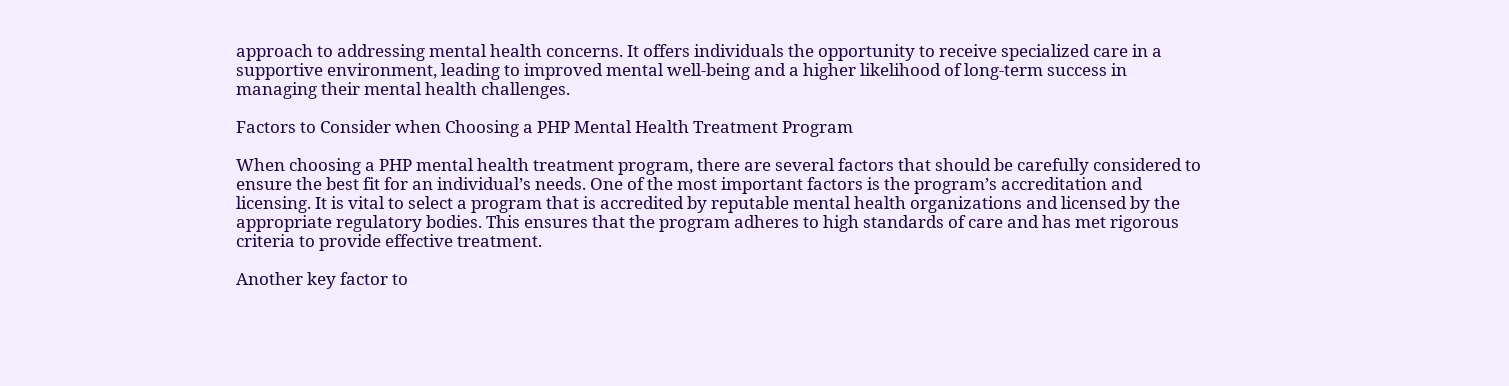approach to addressing mental health concerns. It offers individuals the opportunity to receive specialized care in a supportive environment, leading to improved mental well-being and a higher likelihood of long-term success in managing their mental health challenges.

Factors to Consider when Choosing a PHP Mental Health Treatment Program

When choosing a PHP mental health treatment program, there are several factors that should be carefully considered to ensure the best fit for an individual’s needs. One of the most important factors is the program’s accreditation and licensing. It is vital to select a program that is accredited by reputable mental health organizations and licensed by the appropriate regulatory bodies. This ensures that the program adheres to high standards of care and has met rigorous criteria to provide effective treatment.

Another key factor to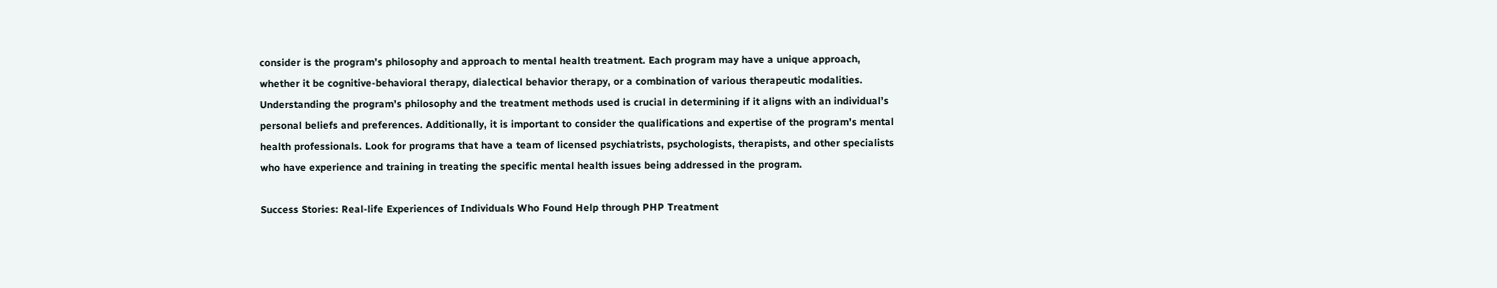consider is the program’s philosophy and approach to mental health treatment. Each program may have a unique approach, whether it be cognitive-behavioral therapy, dialectical behavior therapy, or a combination of various therapeutic modalities. Understanding the program’s philosophy and the treatment methods used is crucial in determining if it aligns with an individual’s personal beliefs and preferences. Additionally, it is important to consider the qualifications and expertise of the program’s mental health professionals. Look for programs that have a team of licensed psychiatrists, psychologists, therapists, and other specialists who have experience and training in treating the specific mental health issues being addressed in the program.

Success Stories: Real-life Experiences of Individuals Who Found Help through PHP Treatment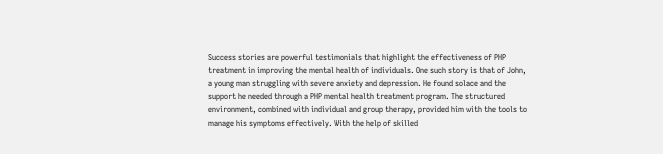Success stories are powerful testimonials that highlight the effectiveness of PHP treatment in improving the mental health of individuals. One such story is that of John, a young man struggling with severe anxiety and depression. He found solace and the support he needed through a PHP mental health treatment program. The structured environment, combined with individual and group therapy, provided him with the tools to manage his symptoms effectively. With the help of skilled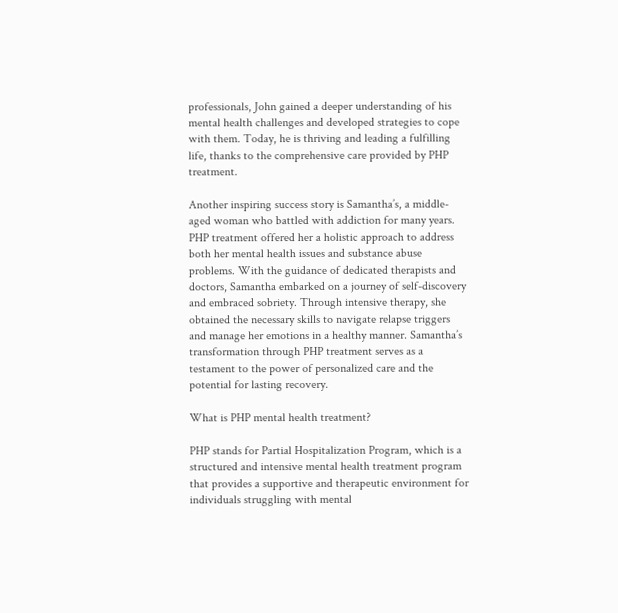professionals, John gained a deeper understanding of his mental health challenges and developed strategies to cope with them. Today, he is thriving and leading a fulfilling life, thanks to the comprehensive care provided by PHP treatment.

Another inspiring success story is Samantha’s, a middle-aged woman who battled with addiction for many years. PHP treatment offered her a holistic approach to address both her mental health issues and substance abuse problems. With the guidance of dedicated therapists and doctors, Samantha embarked on a journey of self-discovery and embraced sobriety. Through intensive therapy, she obtained the necessary skills to navigate relapse triggers and manage her emotions in a healthy manner. Samantha’s transformation through PHP treatment serves as a testament to the power of personalized care and the potential for lasting recovery.

What is PHP mental health treatment?

PHP stands for Partial Hospitalization Program, which is a structured and intensive mental health treatment program that provides a supportive and therapeutic environment for individuals struggling with mental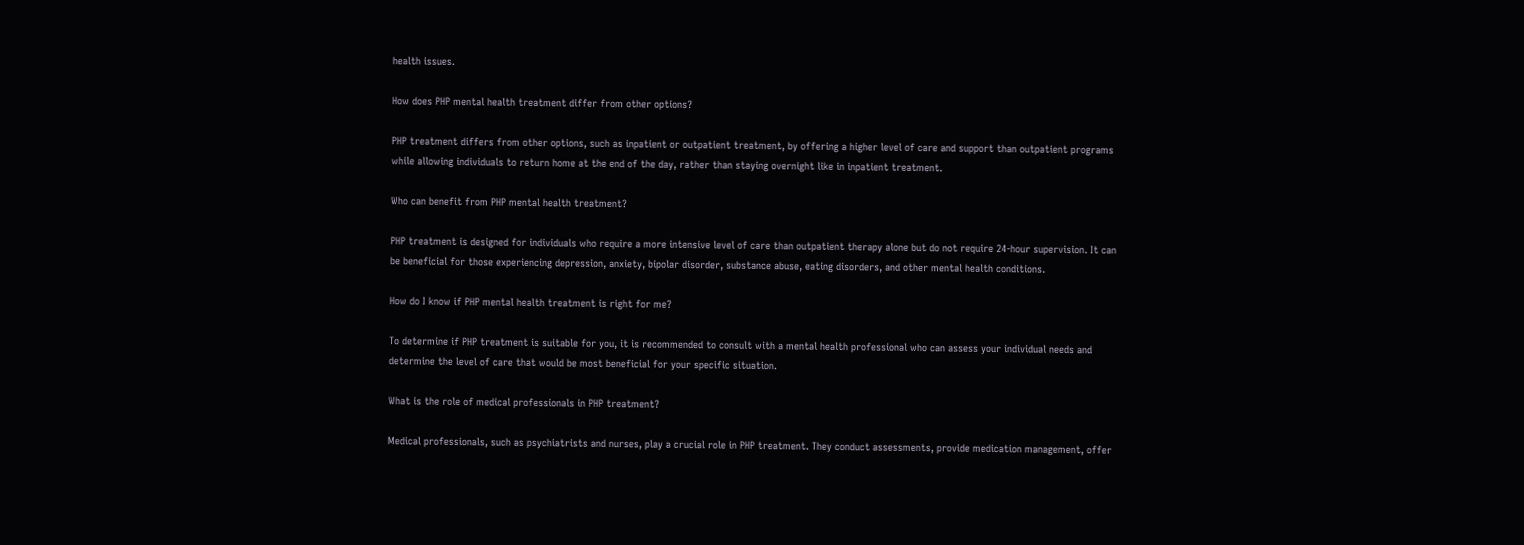health issues.

How does PHP mental health treatment differ from other options?

PHP treatment differs from other options, such as inpatient or outpatient treatment, by offering a higher level of care and support than outpatient programs while allowing individuals to return home at the end of the day, rather than staying overnight like in inpatient treatment.

Who can benefit from PHP mental health treatment?

PHP treatment is designed for individuals who require a more intensive level of care than outpatient therapy alone but do not require 24-hour supervision. It can be beneficial for those experiencing depression, anxiety, bipolar disorder, substance abuse, eating disorders, and other mental health conditions.

How do I know if PHP mental health treatment is right for me?

To determine if PHP treatment is suitable for you, it is recommended to consult with a mental health professional who can assess your individual needs and determine the level of care that would be most beneficial for your specific situation.

What is the role of medical professionals in PHP treatment?

Medical professionals, such as psychiatrists and nurses, play a crucial role in PHP treatment. They conduct assessments, provide medication management, offer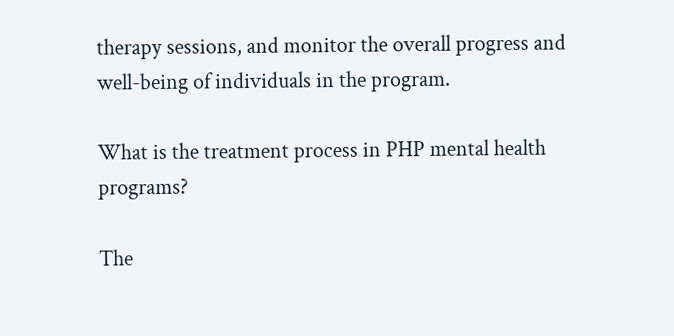therapy sessions, and monitor the overall progress and well-being of individuals in the program.

What is the treatment process in PHP mental health programs?

The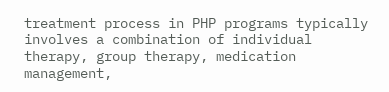treatment process in PHP programs typically involves a combination of individual therapy, group therapy, medication management,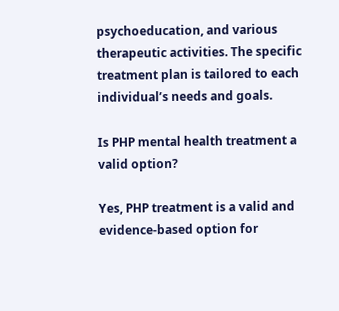psychoeducation, and various therapeutic activities. The specific treatment plan is tailored to each individual’s needs and goals.

Is PHP mental health treatment a valid option?

Yes, PHP treatment is a valid and evidence-based option for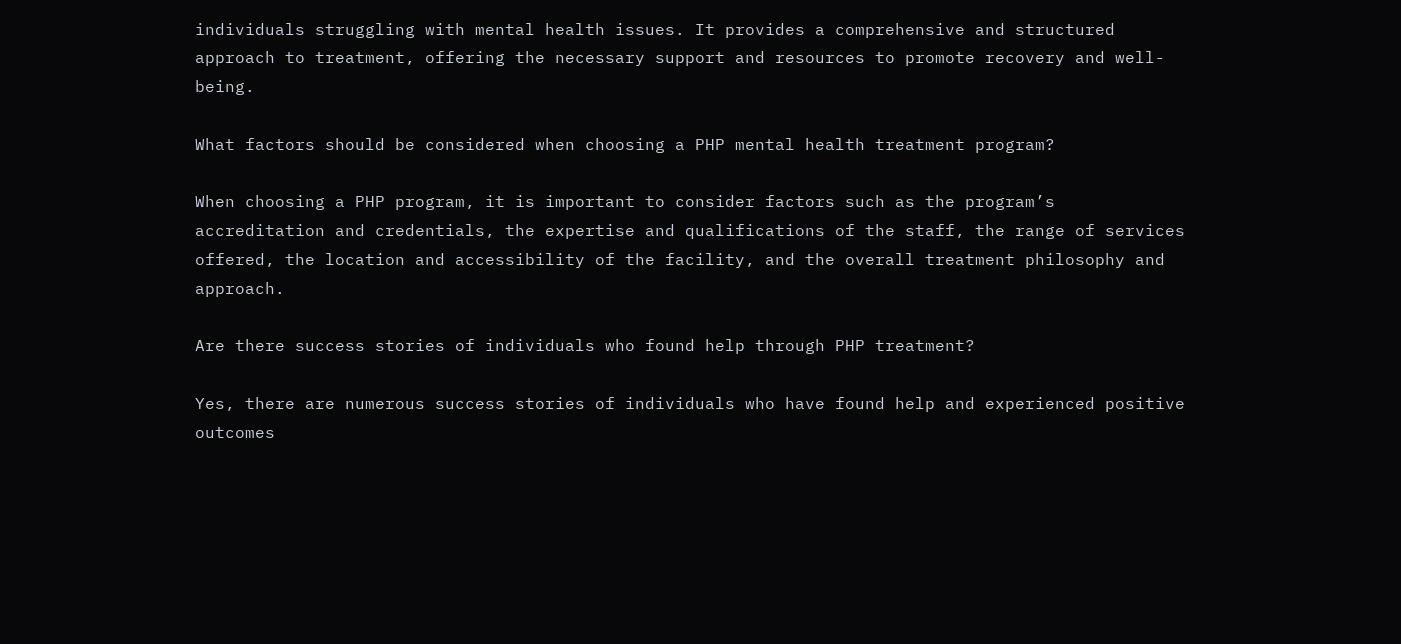individuals struggling with mental health issues. It provides a comprehensive and structured approach to treatment, offering the necessary support and resources to promote recovery and well-being.

What factors should be considered when choosing a PHP mental health treatment program?

When choosing a PHP program, it is important to consider factors such as the program’s accreditation and credentials, the expertise and qualifications of the staff, the range of services offered, the location and accessibility of the facility, and the overall treatment philosophy and approach.

Are there success stories of individuals who found help through PHP treatment?

Yes, there are numerous success stories of individuals who have found help and experienced positive outcomes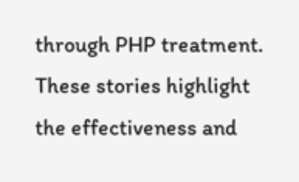through PHP treatment. These stories highlight the effectiveness and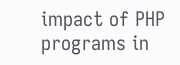impact of PHP programs in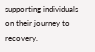supporting individuals on their journey to recovery.